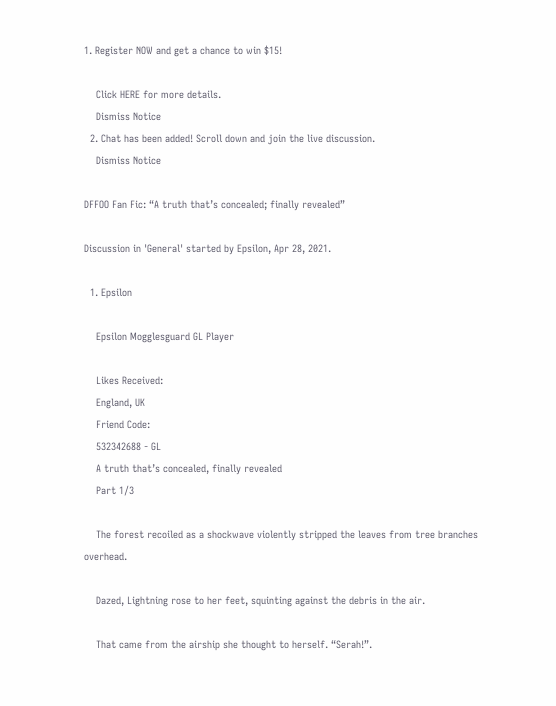1. Register NOW and get a chance to win $15!

    Click HERE for more details.
    Dismiss Notice
  2. Chat has been added! Scroll down and join the live discussion.
    Dismiss Notice

DFFOO Fan Fic: “A truth that’s concealed; finally revealed”

Discussion in 'General' started by Epsilon, Apr 28, 2021.

  1. Epsilon

    Epsilon Mogglesguard GL Player

    Likes Received:
    England, UK
    Friend Code:
    532342688 - GL
    A truth that’s concealed, finally revealed
    Part 1/3

    The forest recoiled as a shockwave violently stripped the leaves from tree branches overhead.

    Dazed, Lightning rose to her feet, squinting against the debris in the air.

    That came from the airship she thought to herself. “Serah!”.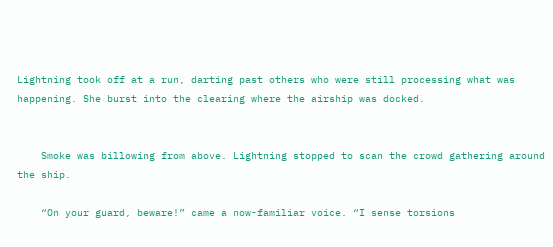Lightning took off at a run, darting past others who were still processing what was happening. She burst into the clearing where the airship was docked.


    Smoke was billowing from above. Lightning stopped to scan the crowd gathering around the ship.

    “On your guard, beware!” came a now-familiar voice. “I sense torsions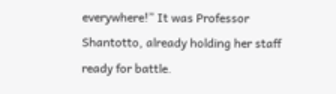everywhere!” It was Professor Shantotto, already holding her staff ready for battle.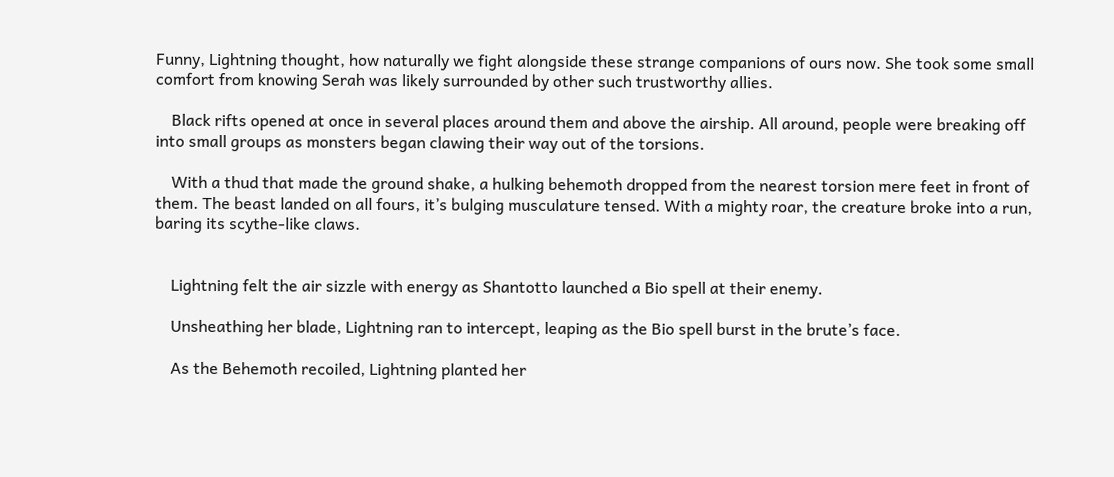Funny, Lightning thought, how naturally we fight alongside these strange companions of ours now. She took some small comfort from knowing Serah was likely surrounded by other such trustworthy allies.

    Black rifts opened at once in several places around them and above the airship. All around, people were breaking off into small groups as monsters began clawing their way out of the torsions.

    With a thud that made the ground shake, a hulking behemoth dropped from the nearest torsion mere feet in front of them. The beast landed on all fours, it’s bulging musculature tensed. With a mighty roar, the creature broke into a run, baring its scythe-like claws.


    Lightning felt the air sizzle with energy as Shantotto launched a Bio spell at their enemy.

    Unsheathing her blade, Lightning ran to intercept, leaping as the Bio spell burst in the brute’s face.

    As the Behemoth recoiled, Lightning planted her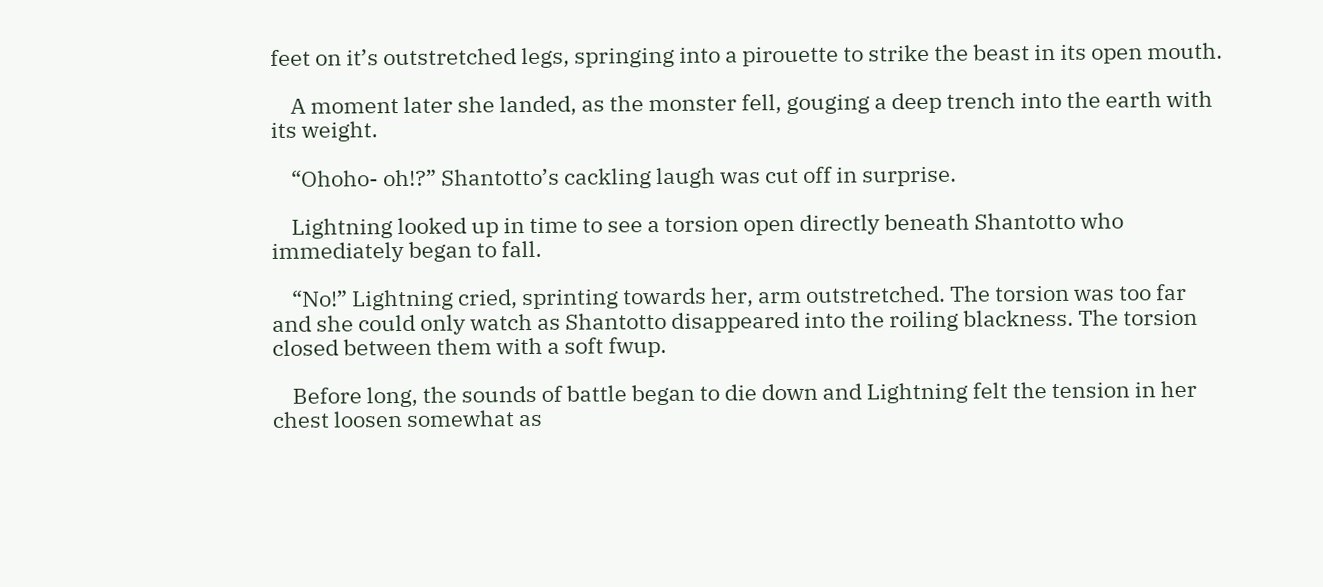feet on it’s outstretched legs, springing into a pirouette to strike the beast in its open mouth.

    A moment later she landed, as the monster fell, gouging a deep trench into the earth with its weight.

    “Ohoho- oh!?” Shantotto’s cackling laugh was cut off in surprise.

    Lightning looked up in time to see a torsion open directly beneath Shantotto who immediately began to fall.

    “No!” Lightning cried, sprinting towards her, arm outstretched. The torsion was too far and she could only watch as Shantotto disappeared into the roiling blackness. The torsion closed between them with a soft fwup.

    Before long, the sounds of battle began to die down and Lightning felt the tension in her chest loosen somewhat as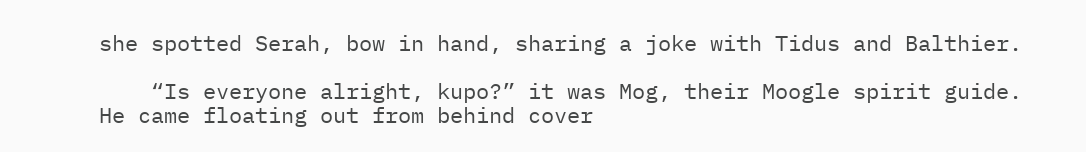she spotted Serah, bow in hand, sharing a joke with Tidus and Balthier.

    “Is everyone alright, kupo?” it was Mog, their Moogle spirit guide. He came floating out from behind cover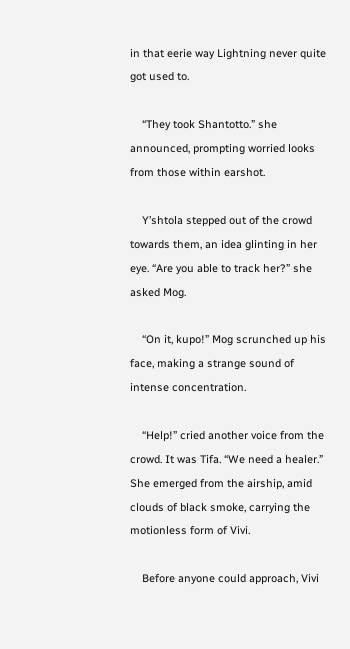in that eerie way Lightning never quite got used to.

    “They took Shantotto.” she announced, prompting worried looks from those within earshot.

    Y’shtola stepped out of the crowd towards them, an idea glinting in her eye. “Are you able to track her?” she asked Mog.

    “On it, kupo!” Mog scrunched up his face, making a strange sound of intense concentration.

    “Help!” cried another voice from the crowd. It was Tifa. “We need a healer.” She emerged from the airship, amid clouds of black smoke, carrying the motionless form of Vivi.

    Before anyone could approach, Vivi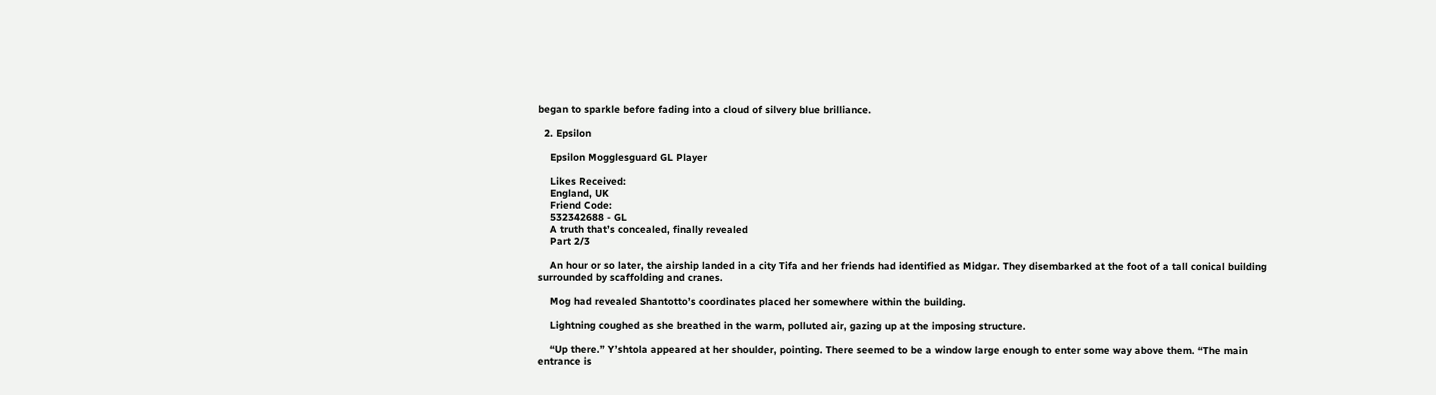began to sparkle before fading into a cloud of silvery blue brilliance.

  2. Epsilon

    Epsilon Mogglesguard GL Player

    Likes Received:
    England, UK
    Friend Code:
    532342688 - GL
    A truth that’s concealed, finally revealed
    Part 2/3

    An hour or so later, the airship landed in a city Tifa and her friends had identified as Midgar. They disembarked at the foot of a tall conical building surrounded by scaffolding and cranes.

    Mog had revealed Shantotto’s coordinates placed her somewhere within the building.

    Lightning coughed as she breathed in the warm, polluted air, gazing up at the imposing structure.

    “Up there.” Y’shtola appeared at her shoulder, pointing. There seemed to be a window large enough to enter some way above them. “The main entrance is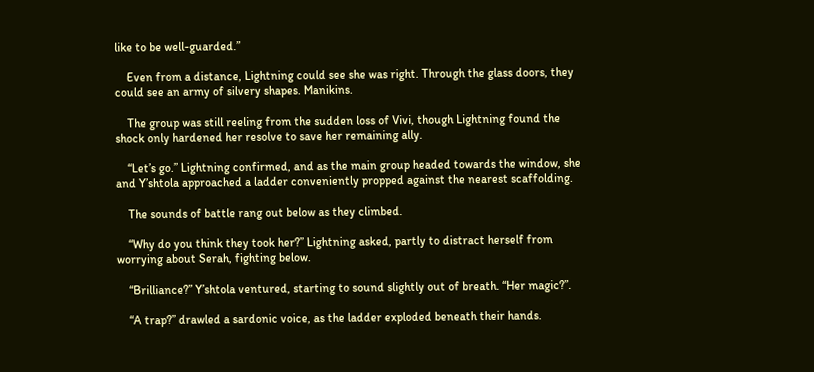like to be well-guarded.”

    Even from a distance, Lightning could see she was right. Through the glass doors, they could see an army of silvery shapes. Manikins.

    The group was still reeling from the sudden loss of Vivi, though Lightning found the shock only hardened her resolve to save her remaining ally.

    “Let’s go.” Lightning confirmed, and as the main group headed towards the window, she and Y’shtola approached a ladder conveniently propped against the nearest scaffolding.

    The sounds of battle rang out below as they climbed.

    “Why do you think they took her?” Lightning asked, partly to distract herself from worrying about Serah, fighting below.

    “Brilliance?” Y’shtola ventured, starting to sound slightly out of breath. “Her magic?”.

    “A trap?” drawled a sardonic voice, as the ladder exploded beneath their hands.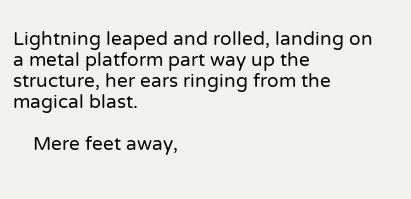Lightning leaped and rolled, landing on a metal platform part way up the structure, her ears ringing from the magical blast.

    Mere feet away,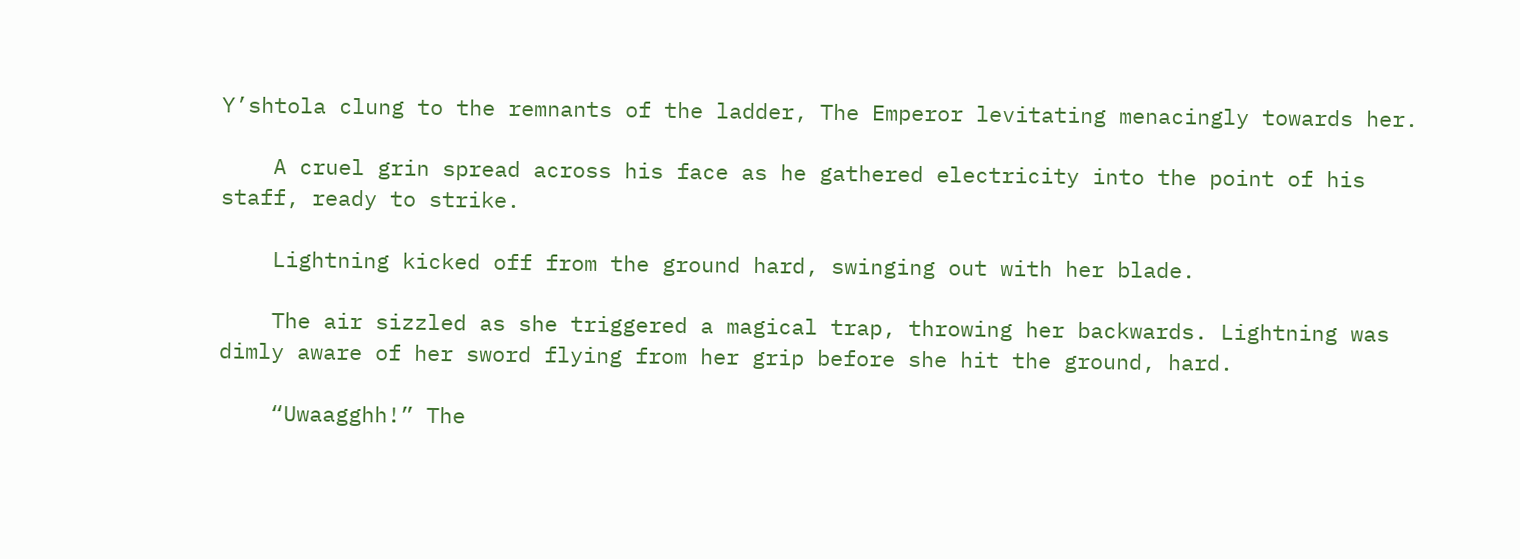Y’shtola clung to the remnants of the ladder, The Emperor levitating menacingly towards her.

    A cruel grin spread across his face as he gathered electricity into the point of his staff, ready to strike.

    Lightning kicked off from the ground hard, swinging out with her blade.

    The air sizzled as she triggered a magical trap, throwing her backwards. Lightning was dimly aware of her sword flying from her grip before she hit the ground, hard.

    “Uwaagghh!” The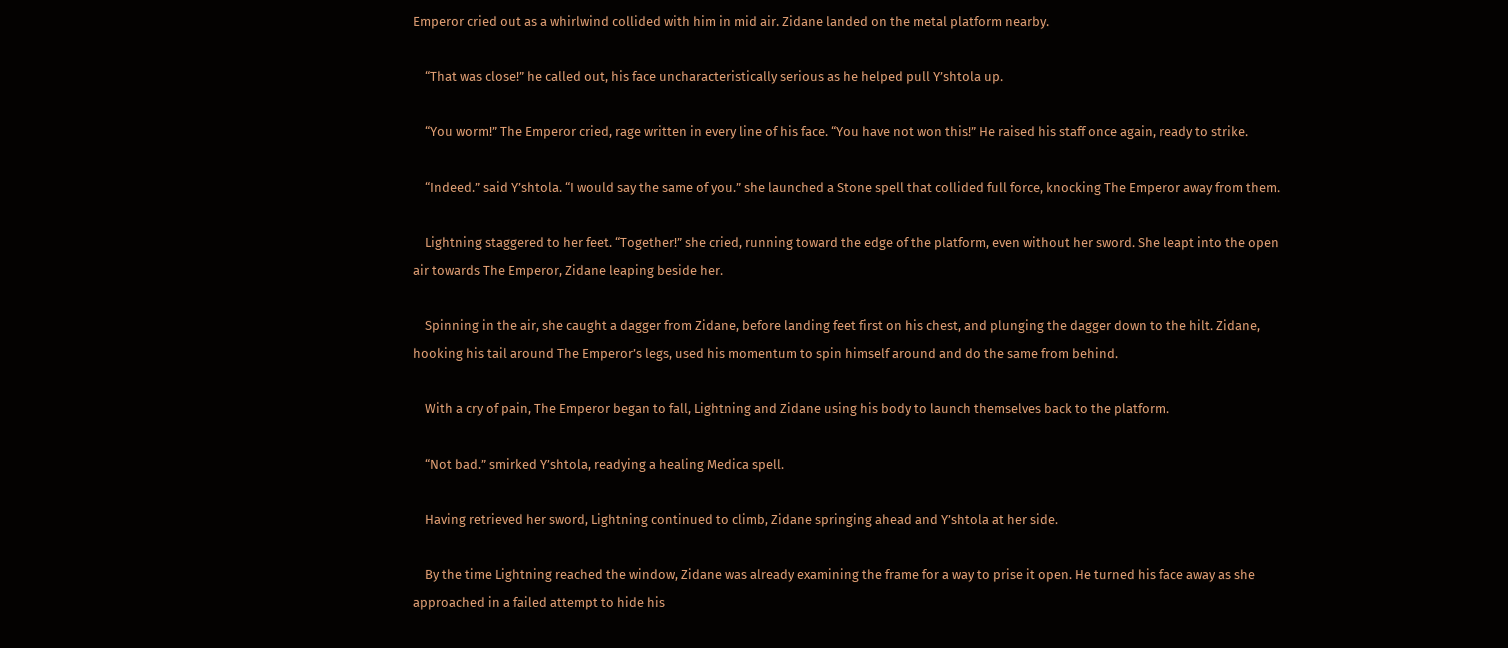Emperor cried out as a whirlwind collided with him in mid air. Zidane landed on the metal platform nearby.

    “That was close!” he called out, his face uncharacteristically serious as he helped pull Y’shtola up.

    “You worm!” The Emperor cried, rage written in every line of his face. “You have not won this!” He raised his staff once again, ready to strike.

    “Indeed.” said Y’shtola. “I would say the same of you.” she launched a Stone spell that collided full force, knocking The Emperor away from them.

    Lightning staggered to her feet. “Together!” she cried, running toward the edge of the platform, even without her sword. She leapt into the open air towards The Emperor, Zidane leaping beside her.

    Spinning in the air, she caught a dagger from Zidane, before landing feet first on his chest, and plunging the dagger down to the hilt. Zidane, hooking his tail around The Emperor’s legs, used his momentum to spin himself around and do the same from behind.

    With a cry of pain, The Emperor began to fall, Lightning and Zidane using his body to launch themselves back to the platform.

    “Not bad.” smirked Y’shtola, readying a healing Medica spell.

    Having retrieved her sword, Lightning continued to climb, Zidane springing ahead and Y’shtola at her side.

    By the time Lightning reached the window, Zidane was already examining the frame for a way to prise it open. He turned his face away as she approached in a failed attempt to hide his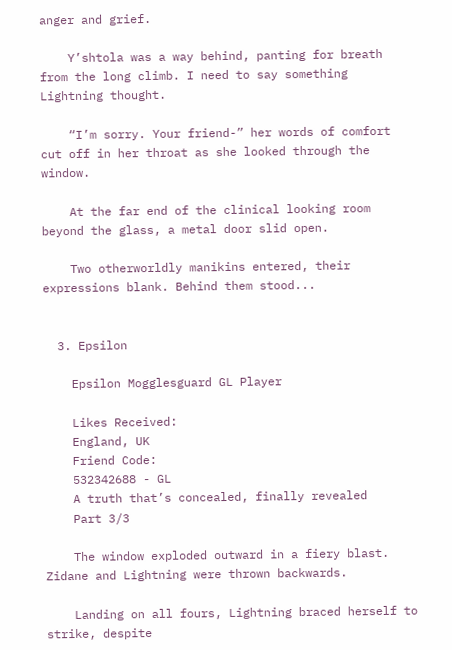anger and grief.

    Y’shtola was a way behind, panting for breath from the long climb. I need to say something Lightning thought.

    “I’m sorry. Your friend-” her words of comfort cut off in her throat as she looked through the window.

    At the far end of the clinical looking room beyond the glass, a metal door slid open.

    Two otherworldly manikins entered, their expressions blank. Behind them stood...


  3. Epsilon

    Epsilon Mogglesguard GL Player

    Likes Received:
    England, UK
    Friend Code:
    532342688 - GL
    A truth that’s concealed, finally revealed
    Part 3/3

    The window exploded outward in a fiery blast. Zidane and Lightning were thrown backwards.

    Landing on all fours, Lightning braced herself to strike, despite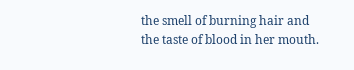the smell of burning hair and the taste of blood in her mouth.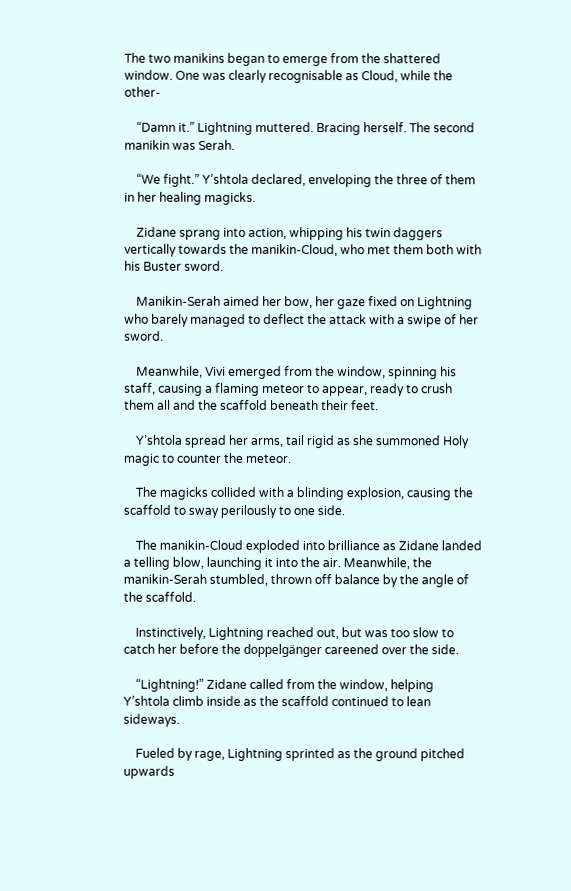The two manikins began to emerge from the shattered window. One was clearly recognisable as Cloud, while the other-

    “Damn it.” Lightning muttered. Bracing herself. The second manikin was Serah.

    “We fight.” Y’shtola declared, enveloping the three of them in her healing magicks.

    Zidane sprang into action, whipping his twin daggers vertically towards the manikin-Cloud, who met them both with his Buster sword.

    Manikin-Serah aimed her bow, her gaze fixed on Lightning who barely managed to deflect the attack with a swipe of her sword.

    Meanwhile, Vivi emerged from the window, spinning his staff, causing a flaming meteor to appear, ready to crush them all and the scaffold beneath their feet.

    Y’shtola spread her arms, tail rigid as she summoned Holy magic to counter the meteor.

    The magicks collided with a blinding explosion, causing the scaffold to sway perilously to one side.

    The manikin-Cloud exploded into brilliance as Zidane landed a telling blow, launching it into the air. Meanwhile, the manikin-Serah stumbled, thrown off balance by the angle of the scaffold.

    Instinctively, Lightning reached out, but was too slow to catch her before the doppelgänger careened over the side.

    “Lightning!” Zidane called from the window, helping Y’shtola climb inside as the scaffold continued to lean sideways.

    Fueled by rage, Lightning sprinted as the ground pitched upwards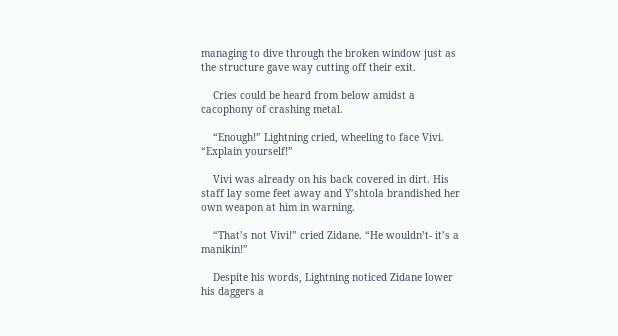managing to dive through the broken window just as the structure gave way cutting off their exit.

    Cries could be heard from below amidst a cacophony of crashing metal.

    “Enough!” Lightning cried, wheeling to face Vivi. “Explain yourself!”

    Vivi was already on his back covered in dirt. His staff lay some feet away and Y’shtola brandished her own weapon at him in warning.

    “That’s not Vivi!” cried Zidane. “He wouldn’t- it’s a manikin!”

    Despite his words, Lightning noticed Zidane lower his daggers a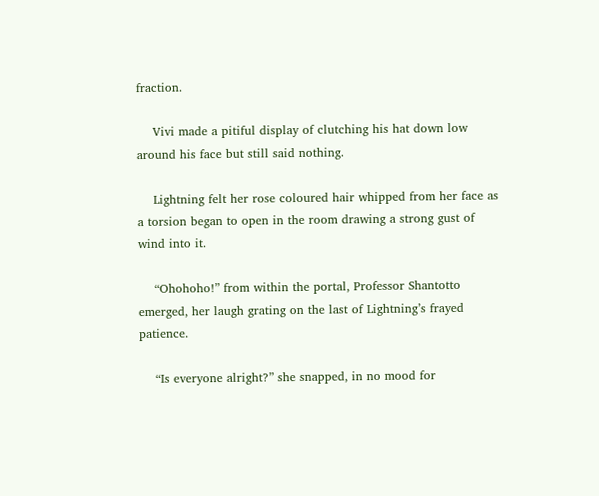fraction.

    Vivi made a pitiful display of clutching his hat down low around his face but still said nothing.

    Lightning felt her rose coloured hair whipped from her face as a torsion began to open in the room drawing a strong gust of wind into it.

    “Ohohoho!” from within the portal, Professor Shantotto emerged, her laugh grating on the last of Lightning’s frayed patience.

    “Is everyone alright?” she snapped, in no mood for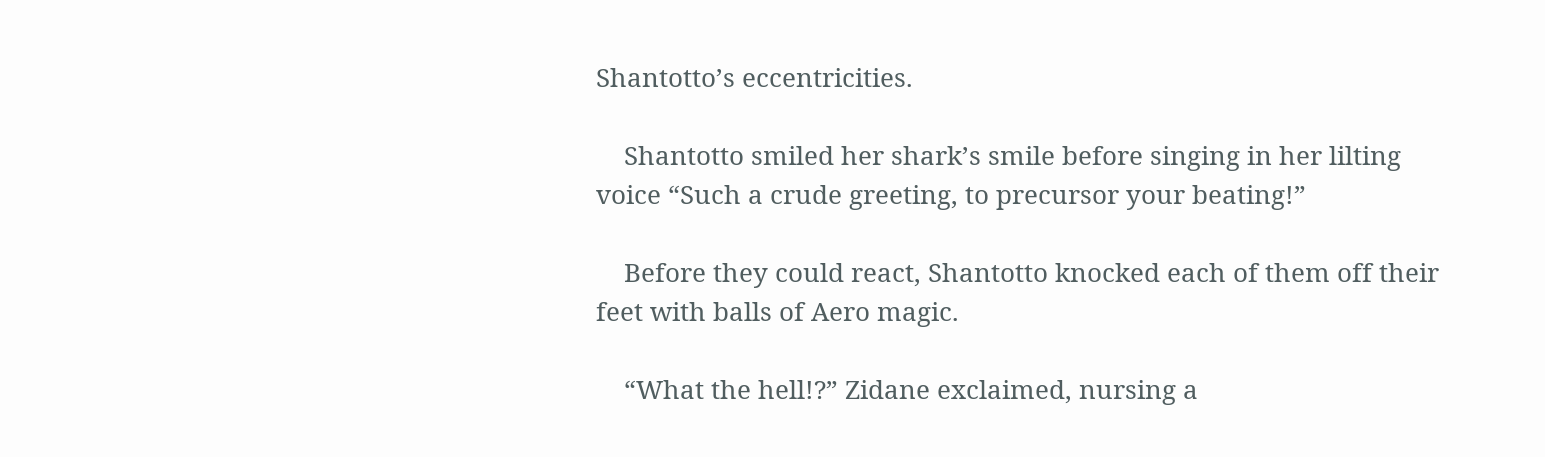Shantotto’s eccentricities.

    Shantotto smiled her shark’s smile before singing in her lilting voice “Such a crude greeting, to precursor your beating!”

    Before they could react, Shantotto knocked each of them off their feet with balls of Aero magic.

    “What the hell!?” Zidane exclaimed, nursing a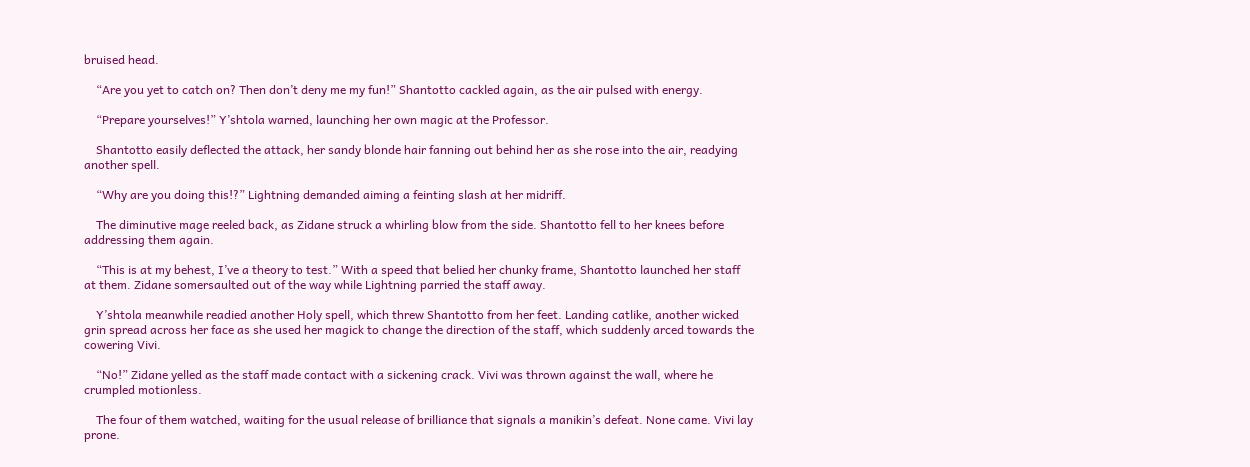bruised head.

    “Are you yet to catch on? Then don’t deny me my fun!” Shantotto cackled again, as the air pulsed with energy.

    “Prepare yourselves!” Y’shtola warned, launching her own magic at the Professor.

    Shantotto easily deflected the attack, her sandy blonde hair fanning out behind her as she rose into the air, readying another spell.

    “Why are you doing this!?” Lightning demanded aiming a feinting slash at her midriff.

    The diminutive mage reeled back, as Zidane struck a whirling blow from the side. Shantotto fell to her knees before addressing them again.

    “This is at my behest, I’ve a theory to test.” With a speed that belied her chunky frame, Shantotto launched her staff at them. Zidane somersaulted out of the way while Lightning parried the staff away.

    Y’shtola meanwhile readied another Holy spell, which threw Shantotto from her feet. Landing catlike, another wicked grin spread across her face as she used her magick to change the direction of the staff, which suddenly arced towards the cowering Vivi.

    “No!” Zidane yelled as the staff made contact with a sickening crack. Vivi was thrown against the wall, where he crumpled motionless.

    The four of them watched, waiting for the usual release of brilliance that signals a manikin’s defeat. None came. Vivi lay prone.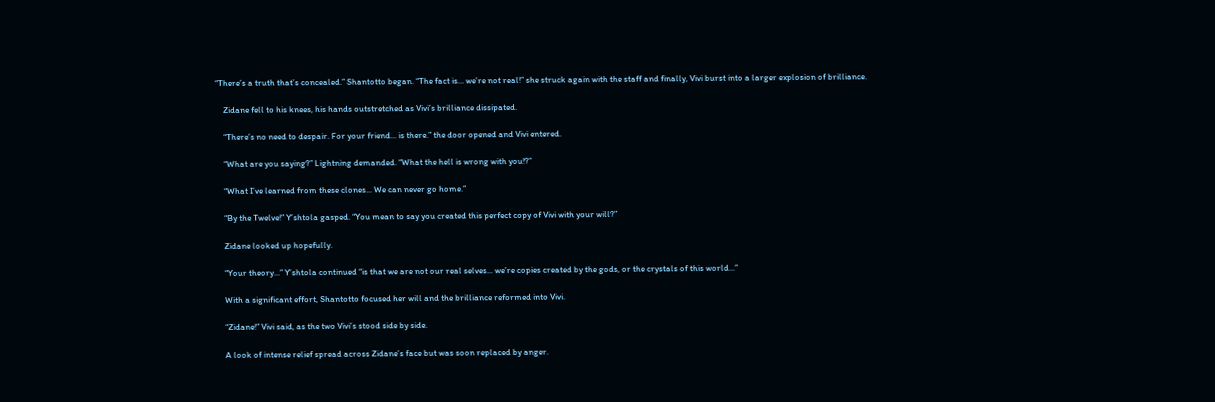“There’s a truth that’s concealed.” Shantotto began. “The fact is... we’re not real!” she struck again with the staff and finally, Vivi burst into a larger explosion of brilliance.

    Zidane fell to his knees, his hands outstretched as Vivi’s brilliance dissipated.

    “There’s no need to despair. For your friend... is there.” the door opened and Vivi entered.

    “What are you saying?” Lightning demanded. “What the hell is wrong with you!?”

    “What I’ve learned from these clones... We can never go home.”

    “By the Twelve!” Y’shtola gasped. “You mean to say you created this perfect copy of Vivi with your will?”

    Zidane looked up hopefully.

    “Your theory...” Y’shtola continued “is that we are not our real selves... we’re copies created by the gods, or the crystals of this world...”

    With a significant effort, Shantotto focused her will and the brilliance reformed into Vivi.

    “Zidane!” Vivi said, as the two Vivi’s stood side by side.

    A look of intense relief spread across Zidane’s face but was soon replaced by anger.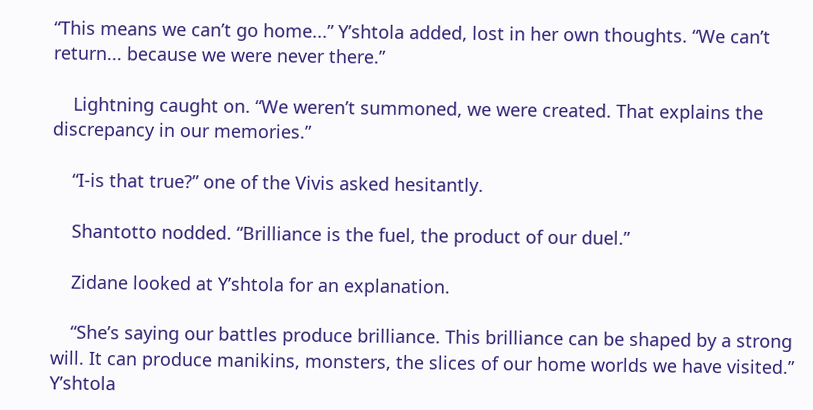“This means we can’t go home...” Y’shtola added, lost in her own thoughts. “We can’t return... because we were never there.”

    Lightning caught on. “We weren’t summoned, we were created. That explains the discrepancy in our memories.”

    “I-is that true?” one of the Vivis asked hesitantly.

    Shantotto nodded. “Brilliance is the fuel, the product of our duel.”

    Zidane looked at Y’shtola for an explanation.

    “She’s saying our battles produce brilliance. This brilliance can be shaped by a strong will. It can produce manikins, monsters, the slices of our home worlds we have visited.” Y’shtola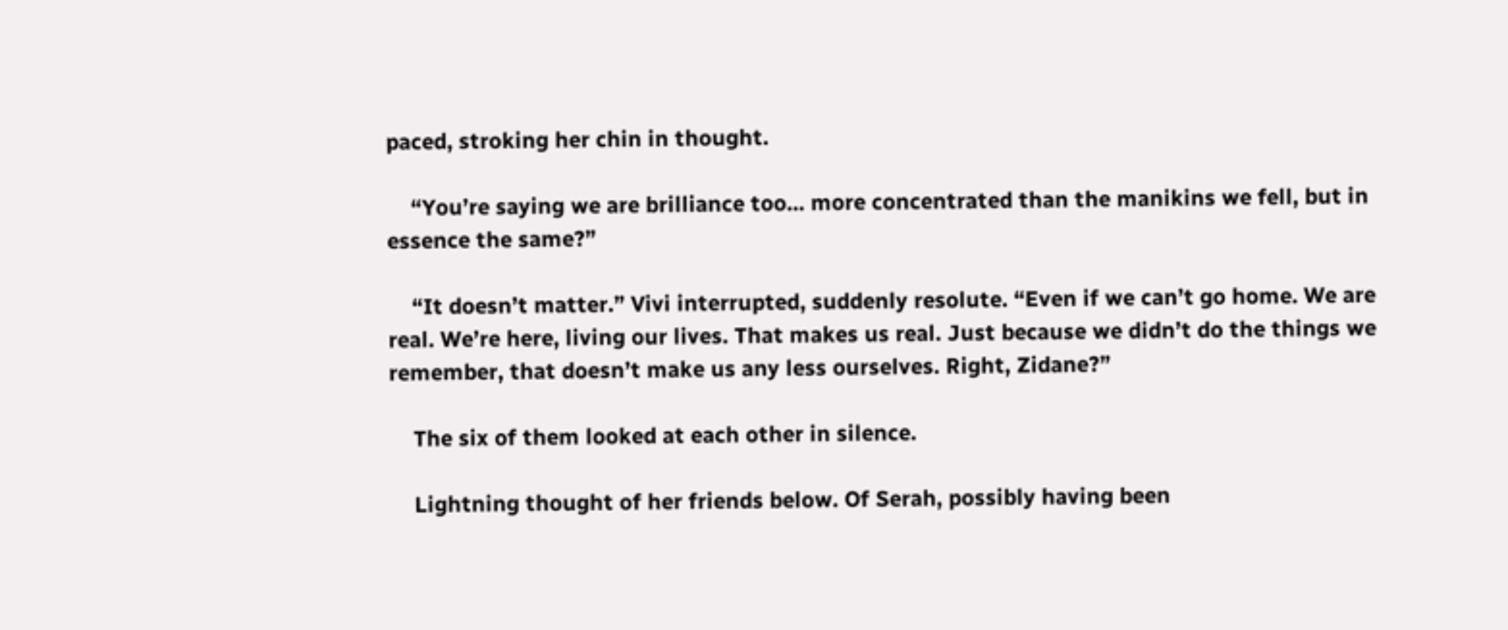paced, stroking her chin in thought.

    “You’re saying we are brilliance too... more concentrated than the manikins we fell, but in essence the same?”

    “It doesn’t matter.” Vivi interrupted, suddenly resolute. “Even if we can’t go home. We are real. We’re here, living our lives. That makes us real. Just because we didn’t do the things we remember, that doesn’t make us any less ourselves. Right, Zidane?”

    The six of them looked at each other in silence.

    Lightning thought of her friends below. Of Serah, possibly having been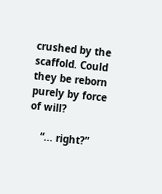crushed by the scaffold. Could they be reborn purely by force of will?

    “... right?”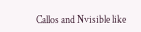Callos and Nvisible like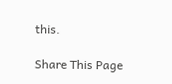this.

Share This Page